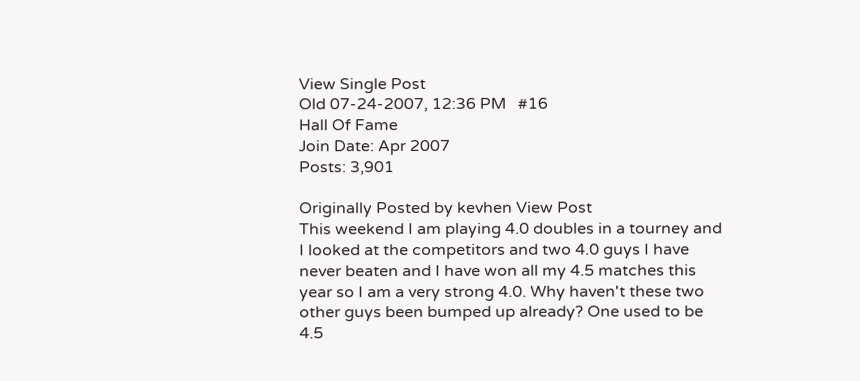View Single Post
Old 07-24-2007, 12:36 PM   #16
Hall Of Fame
Join Date: Apr 2007
Posts: 3,901

Originally Posted by kevhen View Post
This weekend I am playing 4.0 doubles in a tourney and I looked at the competitors and two 4.0 guys I have never beaten and I have won all my 4.5 matches this year so I am a very strong 4.0. Why haven't these two other guys been bumped up already? One used to be 4.5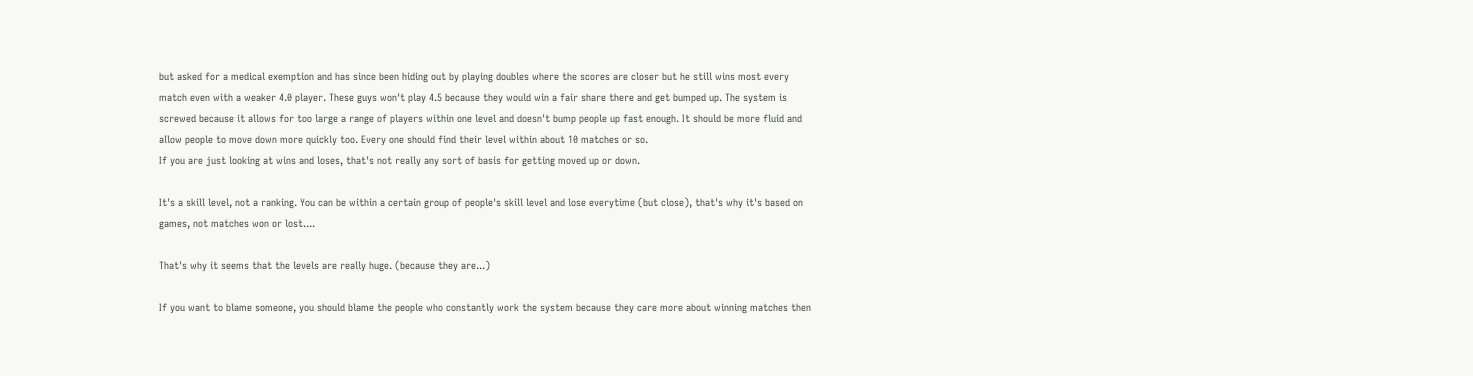but asked for a medical exemption and has since been hiding out by playing doubles where the scores are closer but he still wins most every match even with a weaker 4.0 player. These guys won't play 4.5 because they would win a fair share there and get bumped up. The system is screwed because it allows for too large a range of players within one level and doesn't bump people up fast enough. It should be more fluid and allow people to move down more quickly too. Every one should find their level within about 10 matches or so.
If you are just looking at wins and loses, that's not really any sort of basis for getting moved up or down.

It's a skill level, not a ranking. You can be within a certain group of people's skill level and lose everytime (but close), that's why it's based on games, not matches won or lost....

That's why it seems that the levels are really huge. (because they are...)

If you want to blame someone, you should blame the people who constantly work the system because they care more about winning matches then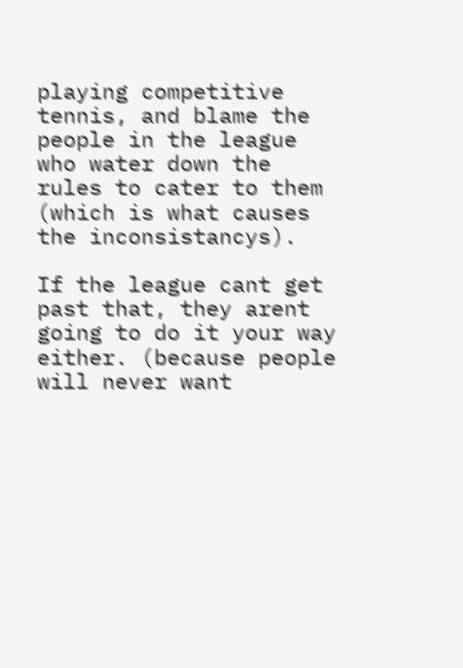playing competitive tennis, and blame the people in the league who water down the rules to cater to them (which is what causes the inconsistancys).

If the league cant get past that, they arent going to do it your way either. (because people will never want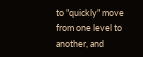to "quickly" move from one level to another, and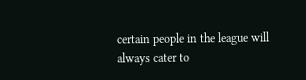certain people in the league will always cater to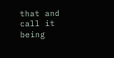that and call it being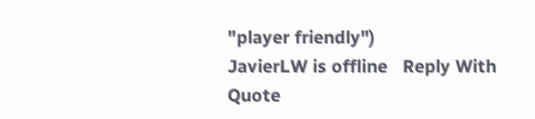"player friendly")
JavierLW is offline   Reply With Quote